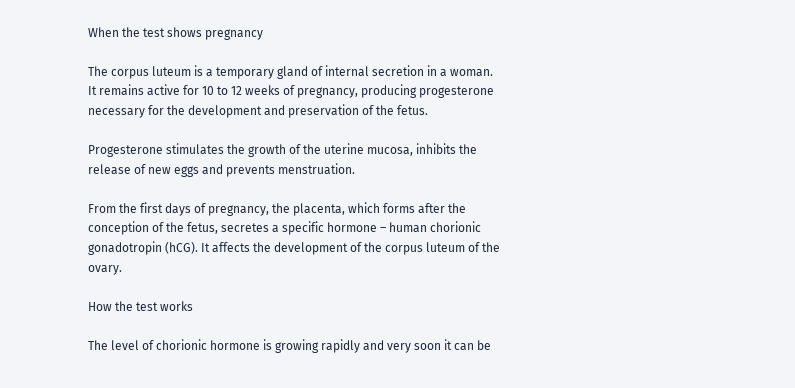When the test shows pregnancy

The corpus luteum is a temporary gland of internal secretion in a woman. It remains active for 10 to 12 weeks of pregnancy, producing progesterone necessary for the development and preservation of the fetus.

Progesterone stimulates the growth of the uterine mucosa, inhibits the release of new eggs and prevents menstruation.

From the first days of pregnancy, the placenta, which forms after the conception of the fetus, secretes a specific hormone – human chorionic gonadotropin (hCG). It affects the development of the corpus luteum of the ovary.

How the test works

The level of chorionic hormone is growing rapidly and very soon it can be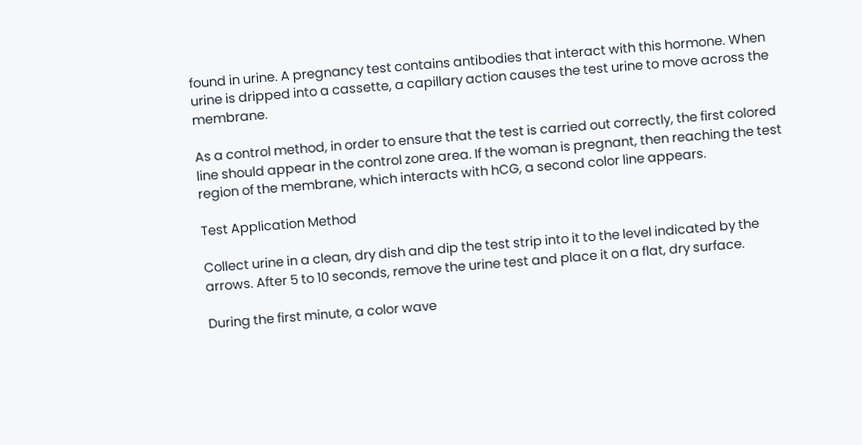found in urine. A pregnancy test contains antibodies that interact with this hormone. When urine is dripped into a cassette, a capillary action causes the test urine to move across the membrane.

As a control method, in order to ensure that the test is carried out correctly, the first colored line should appear in the control zone area. If the woman is pregnant, then reaching the test region of the membrane, which interacts with hCG, a second color line appears.

Test Application Method

Collect urine in a clean, dry dish and dip the test strip into it to the level indicated by the arrows. After 5 to 10 seconds, remove the urine test and place it on a flat, dry surface.

During the first minute, a color wave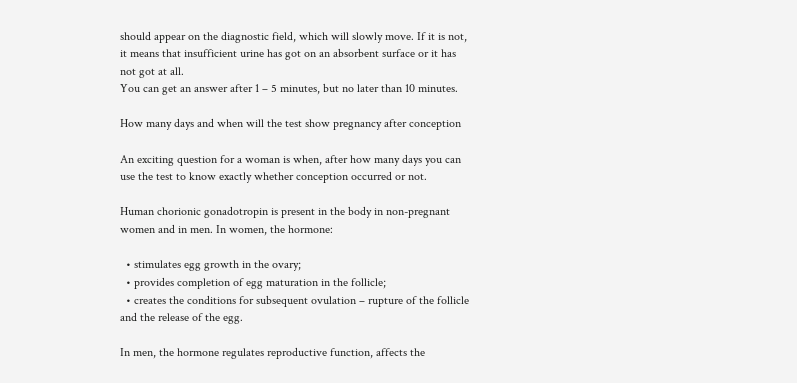should appear on the diagnostic field, which will slowly move. If it is not, it means that insufficient urine has got on an absorbent surface or it has not got at all.
You can get an answer after 1 – 5 minutes, but no later than 10 minutes.

How many days and when will the test show pregnancy after conception

An exciting question for a woman is when, after how many days you can use the test to know exactly whether conception occurred or not.

Human chorionic gonadotropin is present in the body in non-pregnant women and in men. In women, the hormone:

  • stimulates egg growth in the ovary;
  • provides completion of egg maturation in the follicle;
  • creates the conditions for subsequent ovulation – rupture of the follicle and the release of the egg.

In men, the hormone regulates reproductive function, affects the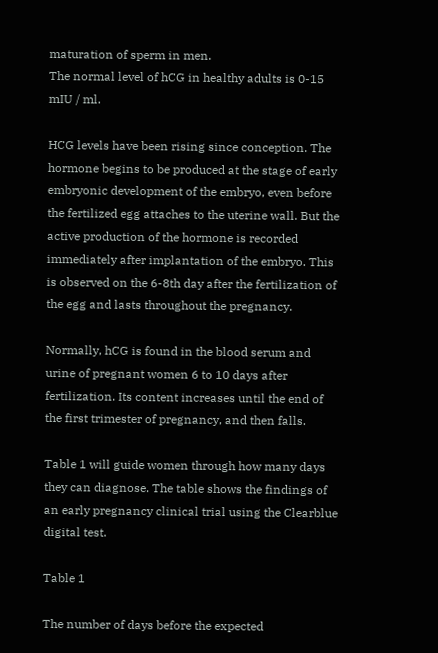maturation of sperm in men.
The normal level of hCG in healthy adults is 0-15 mIU / ml.

HCG levels have been rising since conception. The hormone begins to be produced at the stage of early embryonic development of the embryo, even before the fertilized egg attaches to the uterine wall. But the active production of the hormone is recorded immediately after implantation of the embryo. This is observed on the 6-8th day after the fertilization of the egg and lasts throughout the pregnancy.

Normally, hCG is found in the blood serum and urine of pregnant women 6 to 10 days after fertilization. Its content increases until the end of the first trimester of pregnancy, and then falls.

Table 1 will guide women through how many days they can diagnose. The table shows the findings of an early pregnancy clinical trial using the Clearblue digital test.

Table 1

The number of days before the expected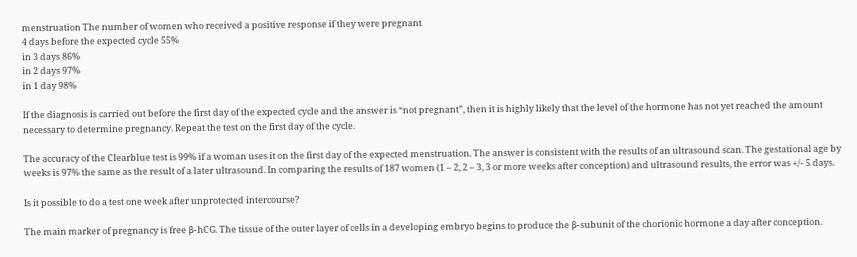menstruation The number of women who received a positive response if they were pregnant
4 days before the expected cycle 55%
in 3 days 86%
in 2 days 97%
in 1 day 98%

If the diagnosis is carried out before the first day of the expected cycle and the answer is “not pregnant”, then it is highly likely that the level of the hormone has not yet reached the amount necessary to determine pregnancy. Repeat the test on the first day of the cycle.

The accuracy of the Clearblue test is 99% if a woman uses it on the first day of the expected menstruation. The answer is consistent with the results of an ultrasound scan. The gestational age by weeks is 97% the same as the result of a later ultrasound. In comparing the results of 187 women (1 – 2, 2 – 3, 3 or more weeks after conception) and ultrasound results, the error was +/- 5 days.

Is it possible to do a test one week after unprotected intercourse?

The main marker of pregnancy is free β-hCG. The tissue of the outer layer of cells in a developing embryo begins to produce the β-subunit of the chorionic hormone a day after conception.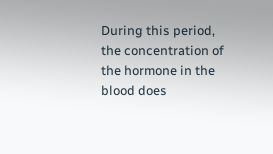During this period, the concentration of the hormone in the blood does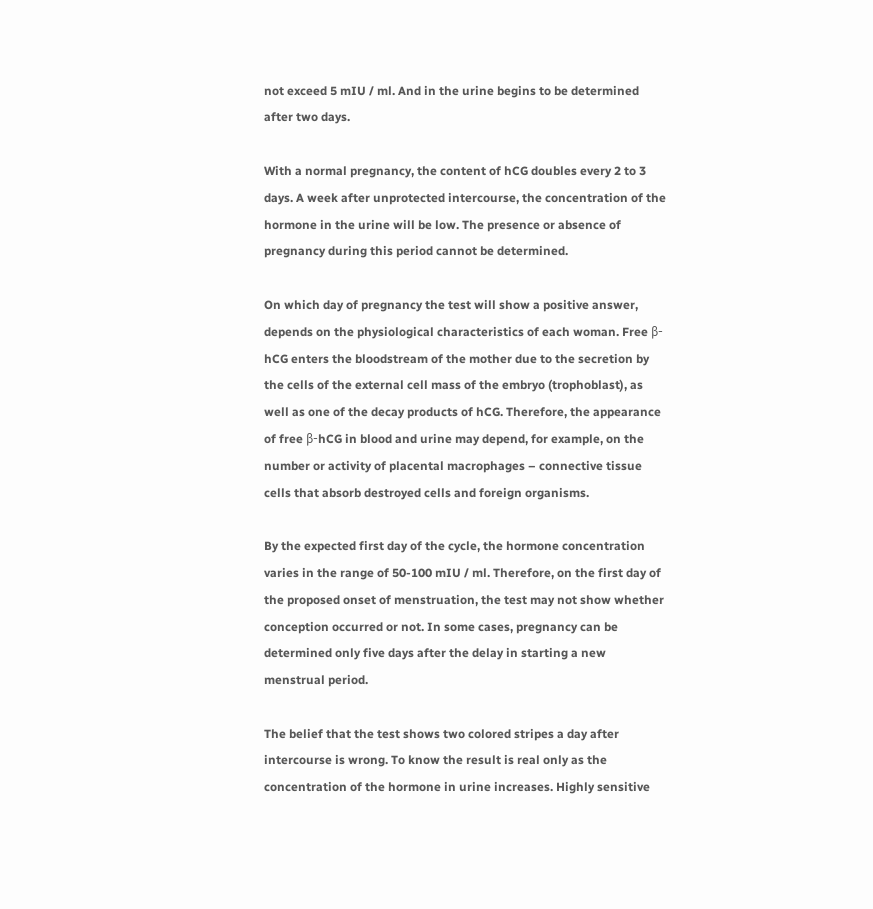not exceed 5 mIU / ml. And in the urine begins to be determined after two days.

With a normal pregnancy, the content of hCG doubles every 2 to 3 days. A week after unprotected intercourse, the concentration of the hormone in the urine will be low. The presence or absence of pregnancy during this period cannot be determined.

On which day of pregnancy the test will show a positive answer, depends on the physiological characteristics of each woman. Free β-hCG enters the bloodstream of the mother due to the secretion by the cells of the external cell mass of the embryo (trophoblast), as well as one of the decay products of hCG. Therefore, the appearance of free β-hCG in blood and urine may depend, for example, on the number or activity of placental macrophages – connective tissue cells that absorb destroyed cells and foreign organisms.

By the expected first day of the cycle, the hormone concentration varies in the range of 50-100 mIU / ml. Therefore, on the first day of the proposed onset of menstruation, the test may not show whether conception occurred or not. In some cases, pregnancy can be determined only five days after the delay in starting a new menstrual period.

The belief that the test shows two colored stripes a day after intercourse is wrong. To know the result is real only as the concentration of the hormone in urine increases. Highly sensitive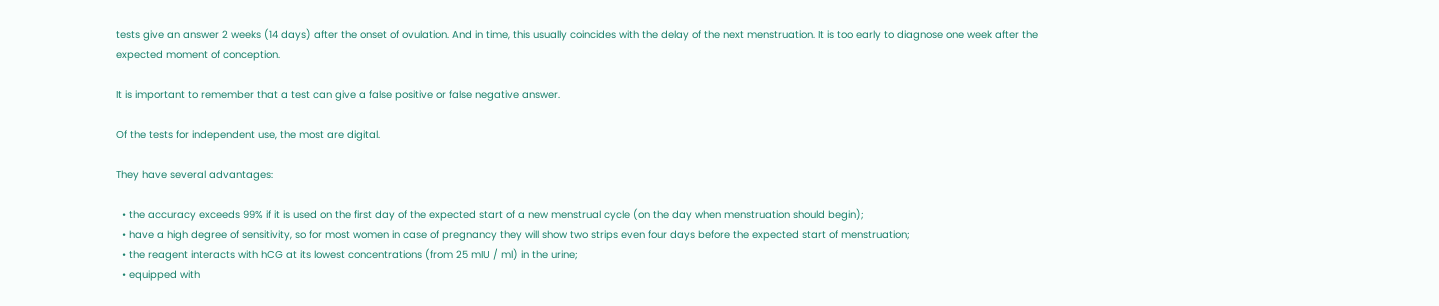tests give an answer 2 weeks (14 days) after the onset of ovulation. And in time, this usually coincides with the delay of the next menstruation. It is too early to diagnose one week after the expected moment of conception.

It is important to remember that a test can give a false positive or false negative answer.

Of the tests for independent use, the most are digital.

They have several advantages:

  • the accuracy exceeds 99% if it is used on the first day of the expected start of a new menstrual cycle (on the day when menstruation should begin);
  • have a high degree of sensitivity, so for most women in case of pregnancy they will show two strips even four days before the expected start of menstruation;
  • the reagent interacts with hCG at its lowest concentrations (from 25 mIU / ml) in the urine;
  • equipped with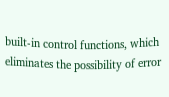built-in control functions, which eliminates the possibility of error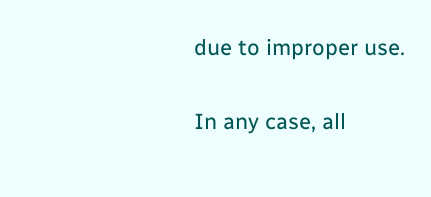due to improper use.

In any case, all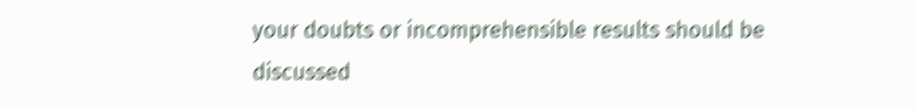your doubts or incomprehensible results should be discussed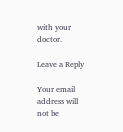with your doctor.

Leave a Reply

Your email address will not be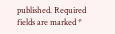published. Required fields are marked *